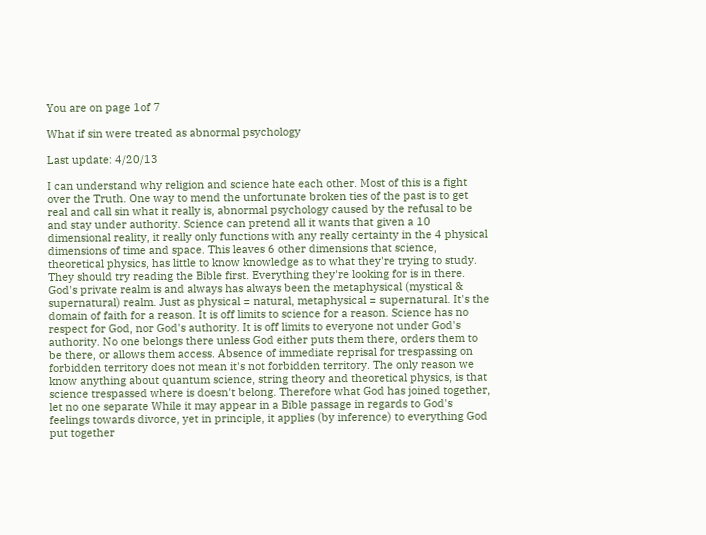You are on page 1of 7

What if sin were treated as abnormal psychology

Last update: 4/20/13

I can understand why religion and science hate each other. Most of this is a fight over the Truth. One way to mend the unfortunate broken ties of the past is to get real and call sin what it really is, abnormal psychology caused by the refusal to be and stay under authority. Science can pretend all it wants that given a 10 dimensional reality, it really only functions with any really certainty in the 4 physical dimensions of time and space. This leaves 6 other dimensions that science, theoretical physics, has little to know knowledge as to what they're trying to study. They should try reading the Bible first. Everything they're looking for is in there. God's private realm is and always has always been the metaphysical (mystical & supernatural) realm. Just as physical = natural, metaphysical = supernatural. It's the domain of faith for a reason. It is off limits to science for a reason. Science has no respect for God, nor God's authority. It is off limits to everyone not under God's authority. No one belongs there unless God either puts them there, orders them to be there, or allows them access. Absence of immediate reprisal for trespassing on forbidden territory does not mean it's not forbidden territory. The only reason we know anything about quantum science, string theory and theoretical physics, is that science trespassed where is doesn't belong. Therefore what God has joined together, let no one separate While it may appear in a Bible passage in regards to God's feelings towards divorce, yet in principle, it applies (by inference) to everything God put together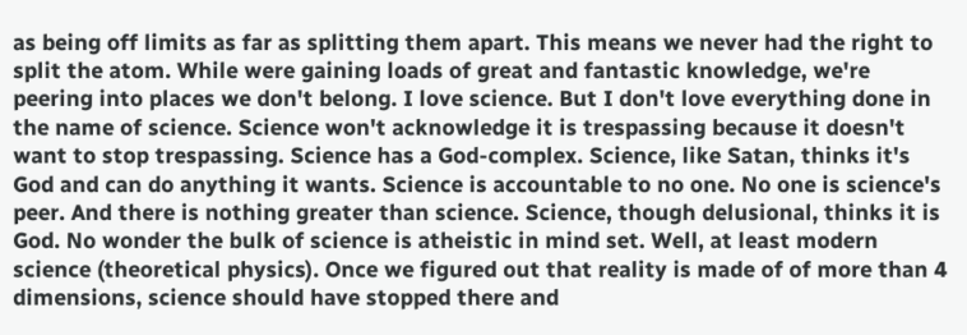as being off limits as far as splitting them apart. This means we never had the right to split the atom. While were gaining loads of great and fantastic knowledge, we're peering into places we don't belong. I love science. But I don't love everything done in the name of science. Science won't acknowledge it is trespassing because it doesn't want to stop trespassing. Science has a God-complex. Science, like Satan, thinks it's God and can do anything it wants. Science is accountable to no one. No one is science's peer. And there is nothing greater than science. Science, though delusional, thinks it is God. No wonder the bulk of science is atheistic in mind set. Well, at least modern science (theoretical physics). Once we figured out that reality is made of of more than 4 dimensions, science should have stopped there and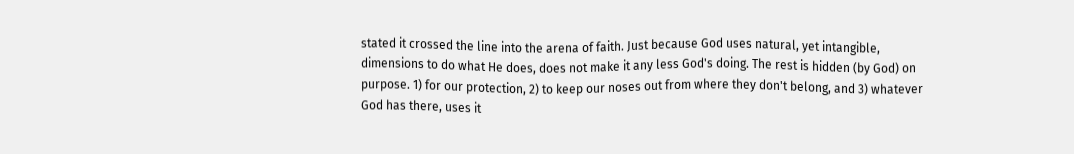stated it crossed the line into the arena of faith. Just because God uses natural, yet intangible, dimensions to do what He does, does not make it any less God's doing. The rest is hidden (by God) on purpose. 1) for our protection, 2) to keep our noses out from where they don't belong, and 3) whatever God has there, uses it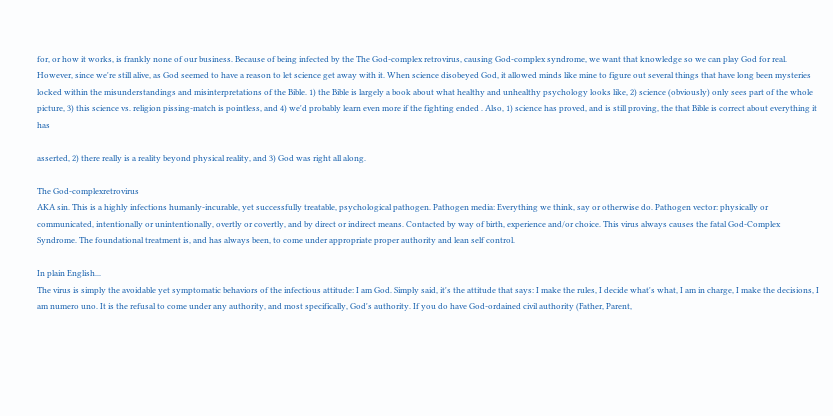for, or how it works, is frankly none of our business. Because of being infected by the The God-complex retrovirus, causing God-complex syndrome, we want that knowledge so we can play God for real. However, since we're still alive, as God seemed to have a reason to let science get away with it. When science disobeyed God, it allowed minds like mine to figure out several things that have long been mysteries locked within the misunderstandings and misinterpretations of the Bible. 1) the Bible is largely a book about what healthy and unhealthy psychology looks like, 2) science (obviously) only sees part of the whole picture, 3) this science vs. religion pissing-match is pointless, and 4) we'd probably learn even more if the fighting ended . Also, 1) science has proved, and is still proving, the that Bible is correct about everything it has

asserted, 2) there really is a reality beyond physical reality, and 3) God was right all along.

The God-complexretrovirus
AKA sin. This is a highly infections humanly-incurable, yet successfully treatable, psychological pathogen. Pathogen media: Everything we think, say or otherwise do. Pathogen vector: physically or communicated, intentionally or unintentionally, overtly or covertly, and by direct or indirect means. Contacted by way of birth, experience and/or choice. This virus always causes the fatal God-Complex Syndrome. The foundational treatment is, and has always been, to come under appropriate proper authority and lean self control.

In plain English...
The virus is simply the avoidable yet symptomatic behaviors of the infectious attitude: I am God. Simply said, it's the attitude that says: I make the rules, I decide what's what, I am in charge, I make the decisions, I am numero uno. It is the refusal to come under any authority, and most specifically, God's authority. If you do have God-ordained civil authority (Father, Parent,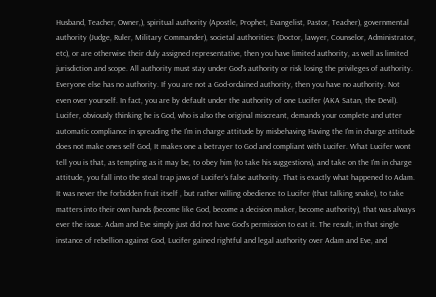Husband, Teacher, Owner,), spiritual authority (Apostle, Prophet, Evangelist, Pastor, Teacher), governmental authority (Judge, Ruler, Military Commander), societal authorities: (Doctor, lawyer, Counselor, Administrator, etc), or are otherwise their duly assigned representative, then you have limited authority, as well as limited jurisdiction and scope. All authority must stay under God's authority or risk losing the privileges of authority. Everyone else has no authority. If you are not a God-ordained authority, then you have no authority. Not even over yourself. In fact, you are by default under the authority of one Lucifer (AKA Satan, the Devil). Lucifer, obviously thinking he is God, who is also the original miscreant, demands your complete and utter automatic compliance in spreading the I'm in charge attitude by misbehaving Having the I'm in charge attitude does not make ones self God, It makes one a betrayer to God and compliant with Lucifer. What Lucifer wont tell you is that, as tempting as it may be, to obey him (to take his suggestions), and take on the I'm in charge attitude, you fall into the steal trap jaws of Lucifer's false authority. That is exactly what happened to Adam. It was never the forbidden fruit itself , but rather willing obedience to Lucifer (that talking snake), to take matters into their own hands (become like God, become a decision maker, become authority), that was always ever the issue. Adam and Eve simply just did not have God's permission to eat it. The result, in that single instance of rebellion against God, Lucifer gained rightful and legal authority over Adam and Eve, and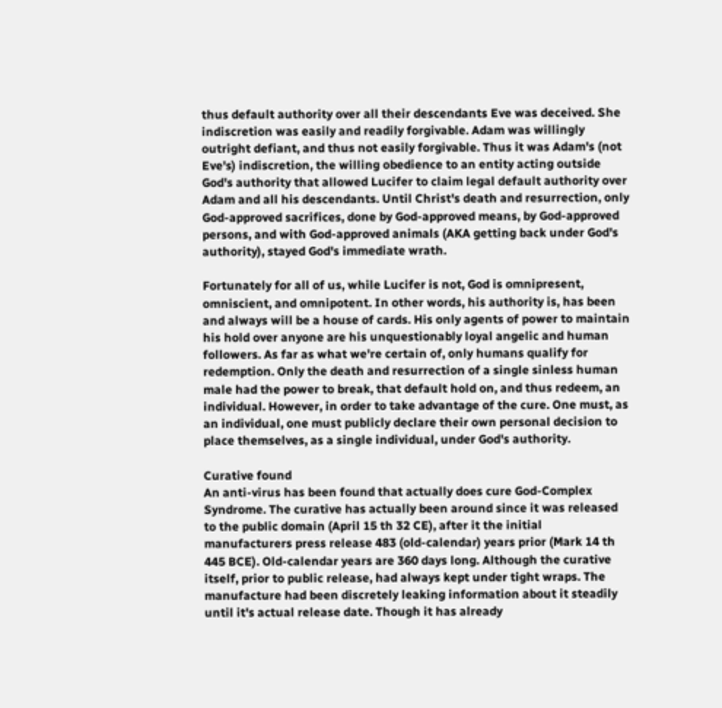thus default authority over all their descendants Eve was deceived. She indiscretion was easily and readily forgivable. Adam was willingly outright defiant, and thus not easily forgivable. Thus it was Adam's (not Eve's) indiscretion, the willing obedience to an entity acting outside God's authority that allowed Lucifer to claim legal default authority over Adam and all his descendants. Until Christ's death and resurrection, only God-approved sacrifices, done by God-approved means, by God-approved persons, and with God-approved animals (AKA getting back under God's authority), stayed God's immediate wrath.

Fortunately for all of us, while Lucifer is not, God is omnipresent, omniscient, and omnipotent. In other words, his authority is, has been and always will be a house of cards. His only agents of power to maintain his hold over anyone are his unquestionably loyal angelic and human followers. As far as what we're certain of, only humans qualify for redemption. Only the death and resurrection of a single sinless human male had the power to break, that default hold on, and thus redeem, an individual. However, in order to take advantage of the cure. One must, as an individual, one must publicly declare their own personal decision to place themselves, as a single individual, under God's authority.

Curative found
An anti-virus has been found that actually does cure God-Complex Syndrome. The curative has actually been around since it was released to the public domain (April 15 th 32 CE), after it the initial manufacturers press release 483 (old-calendar) years prior (Mark 14 th 445 BCE). Old-calendar years are 360 days long. Although the curative itself, prior to public release, had always kept under tight wraps. The manufacture had been discretely leaking information about it steadily until it's actual release date. Though it has already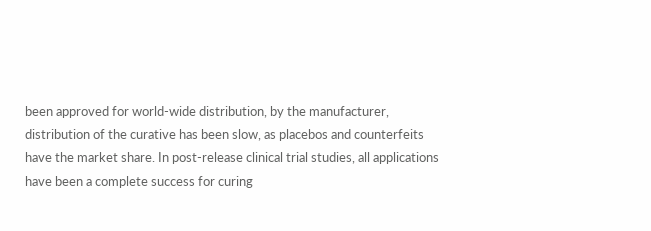been approved for world-wide distribution, by the manufacturer, distribution of the curative has been slow, as placebos and counterfeits have the market share. In post-release clinical trial studies, all applications have been a complete success for curing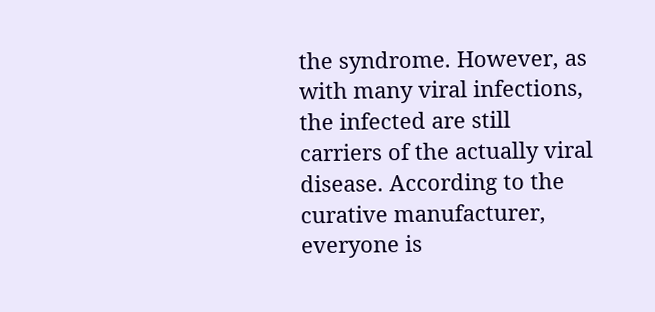the syndrome. However, as with many viral infections, the infected are still carriers of the actually viral disease. According to the curative manufacturer, everyone is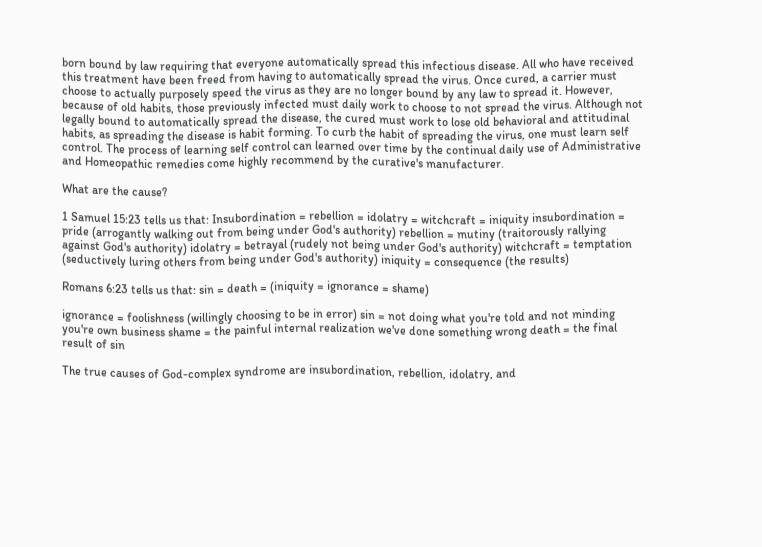born bound by law requiring that everyone automatically spread this infectious disease. All who have received this treatment have been freed from having to automatically spread the virus. Once cured, a carrier must choose to actually purposely speed the virus as they are no longer bound by any law to spread it. However, because of old habits, those previously infected must daily work to choose to not spread the virus. Although not legally bound to automatically spread the disease, the cured must work to lose old behavioral and attitudinal habits, as spreading the disease is habit forming. To curb the habit of spreading the virus, one must learn self control. The process of learning self control can learned over time by the continual daily use of Administrative and Homeopathic remedies come highly recommend by the curative's manufacturer.

What are the cause?

1 Samuel 15:23 tells us that: Insubordination = rebellion = idolatry = witchcraft = iniquity insubordination = pride (arrogantly walking out from being under God's authority) rebellion = mutiny (traitorously rallying against God's authority) idolatry = betrayal (rudely not being under God's authority) witchcraft = temptation (seductively luring others from being under God's authority) iniquity = consequence (the results)

Romans 6:23 tells us that: sin = death = (iniquity = ignorance = shame)

ignorance = foolishness (willingly choosing to be in error) sin = not doing what you're told and not minding you're own business shame = the painful internal realization we've done something wrong death = the final result of sin

The true causes of God-complex syndrome are insubordination, rebellion, idolatry, and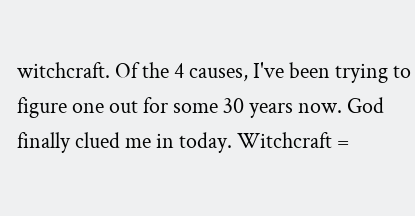witchcraft. Of the 4 causes, I've been trying to figure one out for some 30 years now. God finally clued me in today. Witchcraft =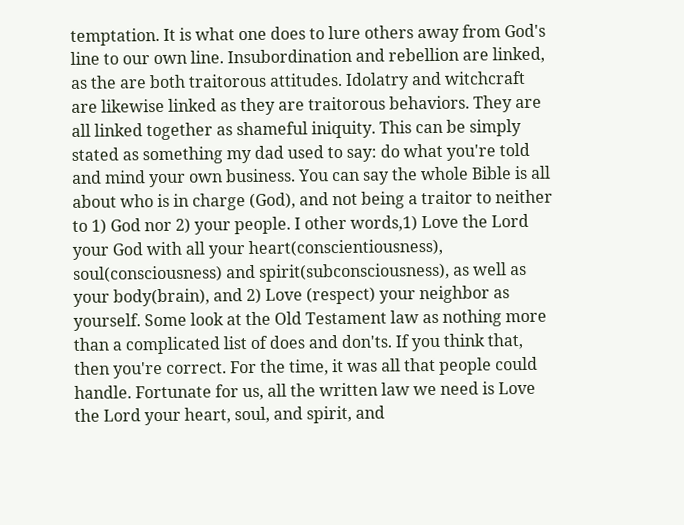temptation. It is what one does to lure others away from God's line to our own line. Insubordination and rebellion are linked, as the are both traitorous attitudes. Idolatry and witchcraft are likewise linked as they are traitorous behaviors. They are all linked together as shameful iniquity. This can be simply stated as something my dad used to say: do what you're told and mind your own business. You can say the whole Bible is all about who is in charge (God), and not being a traitor to neither to 1) God nor 2) your people. I other words,1) Love the Lord your God with all your heart(conscientiousness), soul(consciousness) and spirit(subconsciousness), as well as your body(brain), and 2) Love (respect) your neighbor as yourself. Some look at the Old Testament law as nothing more than a complicated list of does and don'ts. If you think that, then you're correct. For the time, it was all that people could handle. Fortunate for us, all the written law we need is Love the Lord your heart, soul, and spirit, and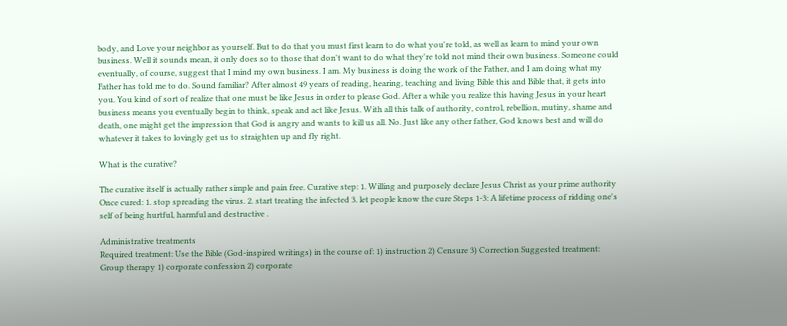body, and Love your neighbor as yourself. But to do that you must first learn to do what you're told, as well as learn to mind your own business. Well it sounds mean, it only does so to those that don't want to do what they're told not mind their own business. Someone could eventually, of course, suggest that I mind my own business. I am. My business is doing the work of the Father, and I am doing what my Father has told me to do. Sound familiar? After almost 49 years of reading, hearing, teaching and living Bible this and Bible that, it gets into you. You kind of sort of realize that one must be like Jesus in order to please God. After a while you realize this having Jesus in your heart business means you eventually begin to think, speak and act like Jesus. With all this talk of authority, control, rebellion, mutiny, shame and death, one might get the impression that God is angry and wants to kill us all. No. Just like any other father, God knows best and will do whatever it takes to lovingly get us to straighten up and fly right.

What is the curative?

The curative itself is actually rather simple and pain free. Curative step: 1. Willing and purposely declare Jesus Christ as your prime authority Once cured: 1. stop spreading the virus. 2. start treating the infected 3. let people know the cure Steps 1-3: A lifetime process of ridding one's self of being hurtful, harmful and destructive .

Administrative treatments
Required treatment: Use the Bible (God-inspired writings) in the course of: 1) instruction 2) Censure 3) Correction Suggested treatment: Group therapy 1) corporate confession 2) corporate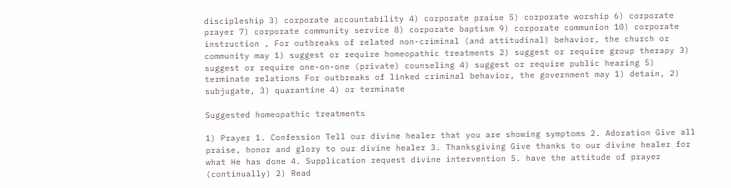discipleship 3) corporate accountability 4) corporate praise 5) corporate worship 6) corporate prayer 7) corporate community service 8) corporate baptism 9) corporate communion 10) corporate instruction , For outbreaks of related non-criminal (and attitudinal) behavior, the church or community may 1) suggest or require homeopathic treatments 2) suggest or require group therapy 3) suggest or require one-on-one (private) counseling 4) suggest or require public hearing 5) terminate relations For outbreaks of linked criminal behavior, the government may 1) detain, 2) subjugate, 3) quarantine 4) or terminate

Suggested homeopathic treatments

1) Prayer 1. Confession Tell our divine healer that you are showing symptoms 2. Adoration Give all praise, honor and glory to our divine healer 3. Thanksgiving Give thanks to our divine healer for what He has done 4. Supplication request divine intervention 5. have the attitude of prayer (continually) 2) Read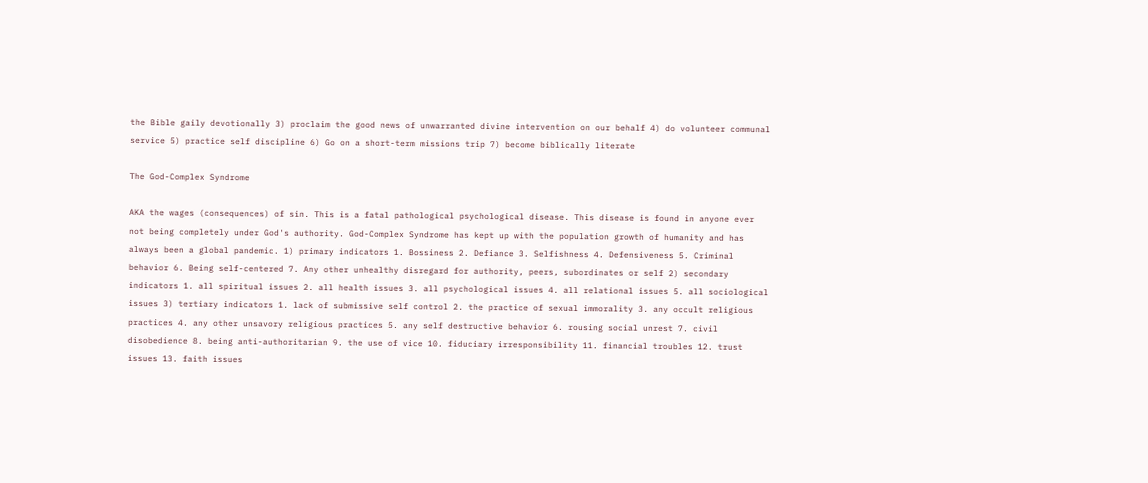the Bible gaily devotionally 3) proclaim the good news of unwarranted divine intervention on our behalf 4) do volunteer communal service 5) practice self discipline 6) Go on a short-term missions trip 7) become biblically literate

The God-Complex Syndrome

AKA the wages (consequences) of sin. This is a fatal pathological psychological disease. This disease is found in anyone ever not being completely under God's authority. God-Complex Syndrome has kept up with the population growth of humanity and has always been a global pandemic. 1) primary indicators 1. Bossiness 2. Defiance 3. Selfishness 4. Defensiveness 5. Criminal behavior 6. Being self-centered 7. Any other unhealthy disregard for authority, peers, subordinates or self 2) secondary indicators 1. all spiritual issues 2. all health issues 3. all psychological issues 4. all relational issues 5. all sociological issues 3) tertiary indicators 1. lack of submissive self control 2. the practice of sexual immorality 3. any occult religious practices 4. any other unsavory religious practices 5. any self destructive behavior 6. rousing social unrest 7. civil disobedience 8. being anti-authoritarian 9. the use of vice 10. fiduciary irresponsibility 11. financial troubles 12. trust issues 13. faith issues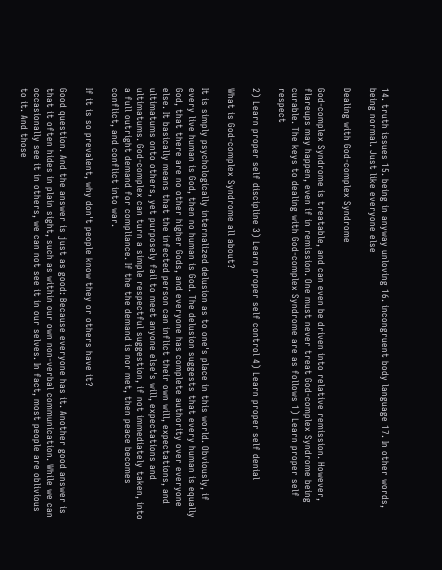14. truth issues 15. being in anyway unloving 16. incongruent body language 17. In other words, being normal. Just like everyone else

Dealing with God-complex Syndrome

God-complex Syndrome is treatable, and can even be driven into relative remission. However, flareups may happen, even if in remission. One must never treat God-complex Syndrome being curable. The keys to dealing with God-complex Syndrome are as follows 1) Learn proper self respect

2) Learn proper self discipline 3) Learn proper self control 4) Learn proper self denial

What is God-complex Syndrome all about?

It is simply psychologically internalized delusion as to one's place in this world. Obviously, if every live human is God, then no human is God. The delusion suggests that every human is equally God, that there are no other higher Gods, and everyone has complete authority over everyone else. It basically means that the infected person can inflict their own will, expectations, and ultimatums onto others, yet purposely fail to meet anyone else's will, expectations and ultimatums. God-complex can turn a simple respectful suggestion, if not immediately taken, into a full outright demand for compliance. If the the demand is nor met, then peace becomes conflict, and conflict into war.

If it is so prevalent, why don't people know they or others have it?

Good question. And the answer is just as good: Because everyone has it. Another good answer is that it often hides in plain sight, such as within our own non-verbal communication. While we can occasionally see it in others, we can not see it in our selves. In fact, most people are oblivious to it. And those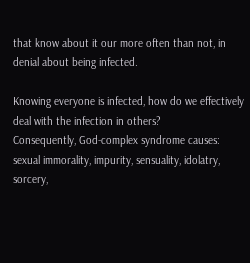that know about it our more often than not, in denial about being infected.

Knowing everyone is infected, how do we effectively deal with the infection in others?
Consequently, God-complex syndrome causes: sexual immorality, impurity, sensuality, idolatry, sorcery,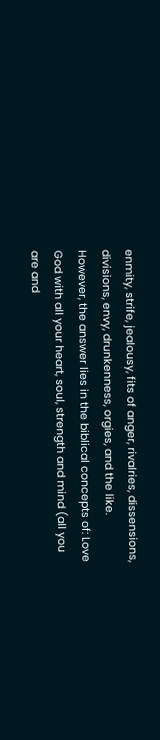enmity, strife, jealousy, fits of anger, rivalries, dissensions, divisions, envy, drunkenness, orgies, and the like. However, the answer lies in the biblical concepts of: Love God with all your heart, soul, strength and mind (all you are and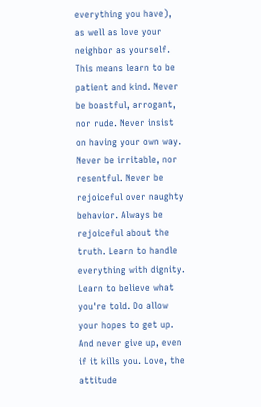everything you have), as well as love your neighbor as yourself. This means learn to be patient and kind. Never be boastful, arrogant, nor rude. Never insist on having your own way. Never be irritable, nor resentful. Never be rejoiceful over naughty behavior. Always be rejoiceful about the truth. Learn to handle everything with dignity. Learn to believe what you're told. Do allow your hopes to get up. And never give up, even if it kills you. Love, the attitude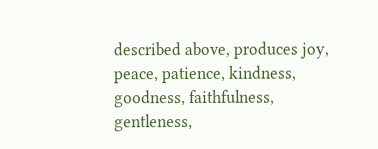described above, produces joy, peace, patience, kindness, goodness, faithfulness, gentleness,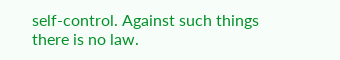self-control. Against such things there is no law.